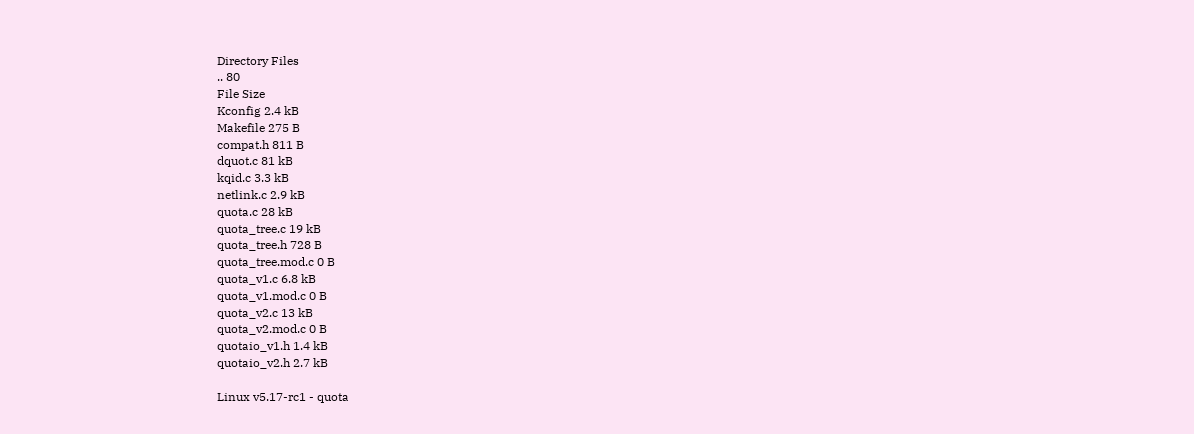Directory Files
.. 80
File Size
Kconfig 2.4 kB
Makefile 275 B
compat.h 811 B
dquot.c 81 kB
kqid.c 3.3 kB
netlink.c 2.9 kB
quota.c 28 kB
quota_tree.c 19 kB
quota_tree.h 728 B
quota_tree.mod.c 0 B
quota_v1.c 6.8 kB
quota_v1.mod.c 0 B
quota_v2.c 13 kB
quota_v2.mod.c 0 B
quotaio_v1.h 1.4 kB
quotaio_v2.h 2.7 kB

Linux v5.17-rc1 - quota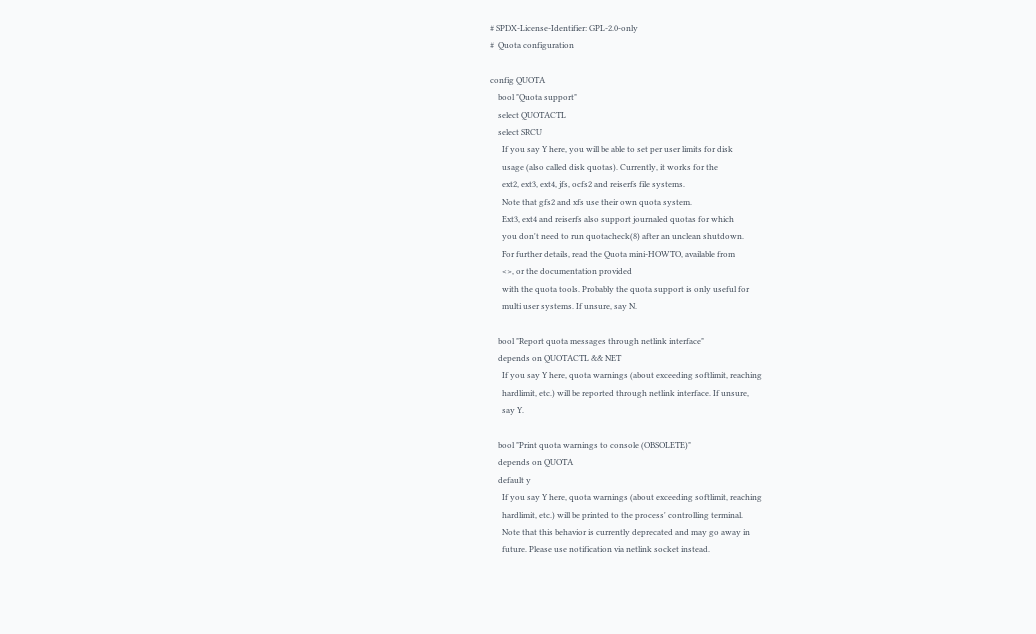# SPDX-License-Identifier: GPL-2.0-only
#  Quota configuration

config QUOTA
    bool "Quota support"
    select QUOTACTL
    select SRCU
      If you say Y here, you will be able to set per user limits for disk
      usage (also called disk quotas). Currently, it works for the
      ext2, ext3, ext4, jfs, ocfs2 and reiserfs file systems.
      Note that gfs2 and xfs use their own quota system.
      Ext3, ext4 and reiserfs also support journaled quotas for which
      you don't need to run quotacheck(8) after an unclean shutdown.
      For further details, read the Quota mini-HOWTO, available from
      <>, or the documentation provided
      with the quota tools. Probably the quota support is only useful for
      multi user systems. If unsure, say N.

    bool "Report quota messages through netlink interface"
    depends on QUOTACTL && NET
      If you say Y here, quota warnings (about exceeding softlimit, reaching
      hardlimit, etc.) will be reported through netlink interface. If unsure,
      say Y.

    bool "Print quota warnings to console (OBSOLETE)"
    depends on QUOTA
    default y
      If you say Y here, quota warnings (about exceeding softlimit, reaching
      hardlimit, etc.) will be printed to the process' controlling terminal.
      Note that this behavior is currently deprecated and may go away in
      future. Please use notification via netlink socket instead.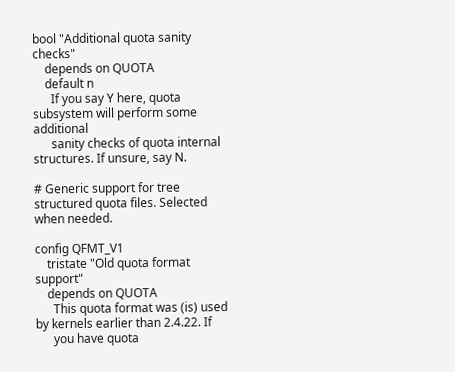bool "Additional quota sanity checks"
    depends on QUOTA
    default n
      If you say Y here, quota subsystem will perform some additional
      sanity checks of quota internal structures. If unsure, say N.

# Generic support for tree structured quota files. Selected when needed.

config QFMT_V1
    tristate "Old quota format support"
    depends on QUOTA
      This quota format was (is) used by kernels earlier than 2.4.22. If
      you have quota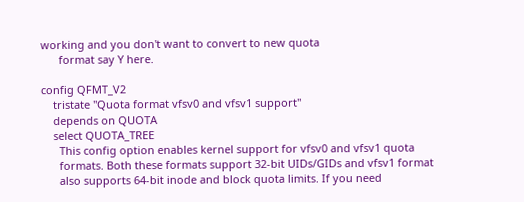working and you don't want to convert to new quota
      format say Y here.

config QFMT_V2
    tristate "Quota format vfsv0 and vfsv1 support"
    depends on QUOTA
    select QUOTA_TREE
      This config option enables kernel support for vfsv0 and vfsv1 quota
      formats. Both these formats support 32-bit UIDs/GIDs and vfsv1 format
      also supports 64-bit inode and block quota limits. If you need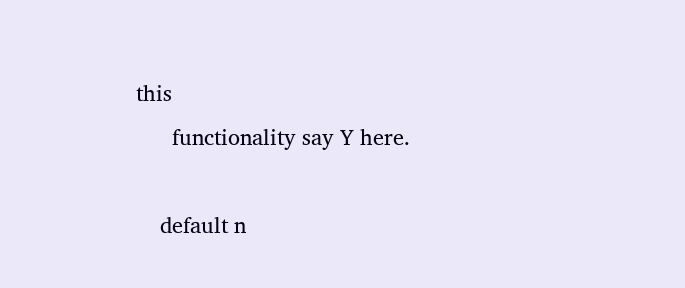this
      functionality say Y here.

    default n